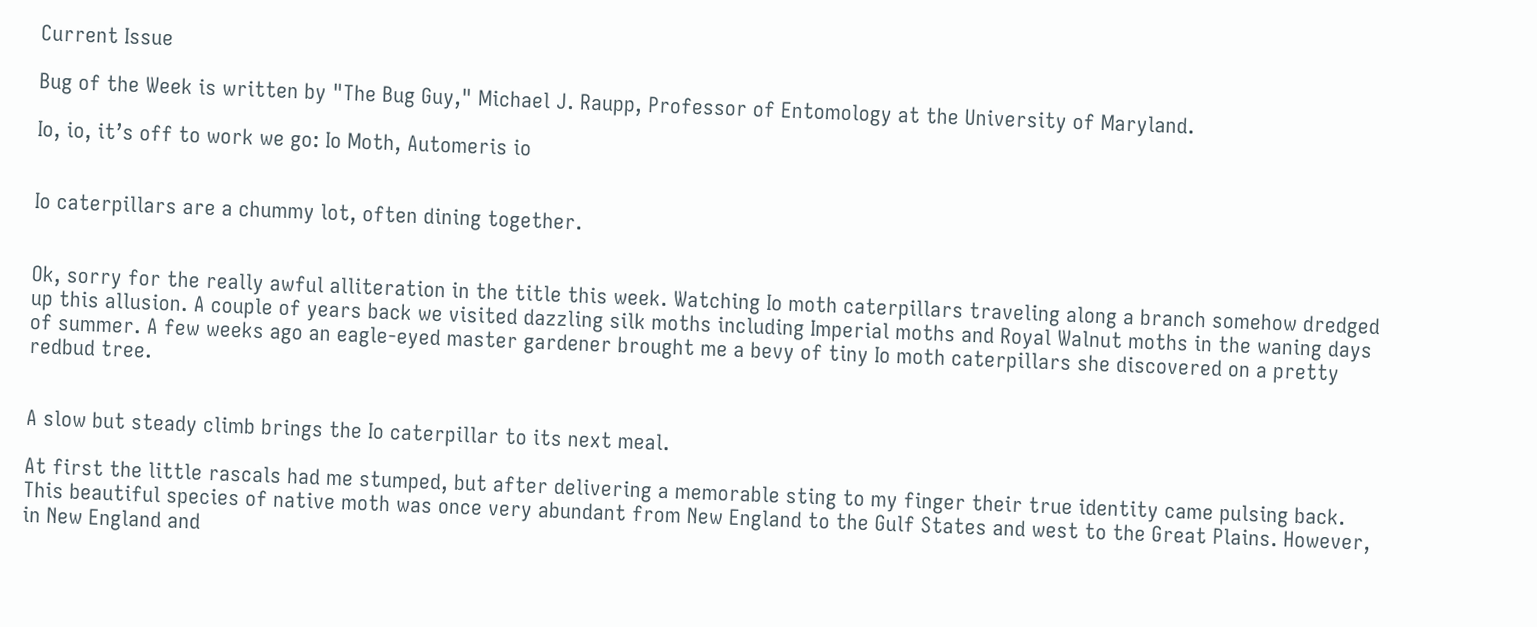Current Issue

Bug of the Week is written by "The Bug Guy," Michael J. Raupp, Professor of Entomology at the University of Maryland.

Io, io, it’s off to work we go: Io Moth, Automeris io


Io caterpillars are a chummy lot, often dining together.


Ok, sorry for the really awful alliteration in the title this week. Watching Io moth caterpillars traveling along a branch somehow dredged up this allusion. A couple of years back we visited dazzling silk moths including Imperial moths and Royal Walnut moths in the waning days of summer. A few weeks ago an eagle-eyed master gardener brought me a bevy of tiny Io moth caterpillars she discovered on a pretty redbud tree.


A slow but steady climb brings the Io caterpillar to its next meal.

At first the little rascals had me stumped, but after delivering a memorable sting to my finger their true identity came pulsing back. This beautiful species of native moth was once very abundant from New England to the Gulf States and west to the Great Plains. However, in New England and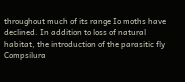throughout much of its range Io moths have declined. In addition to loss of natural habitat, the introduction of the parasitic fly Compsilura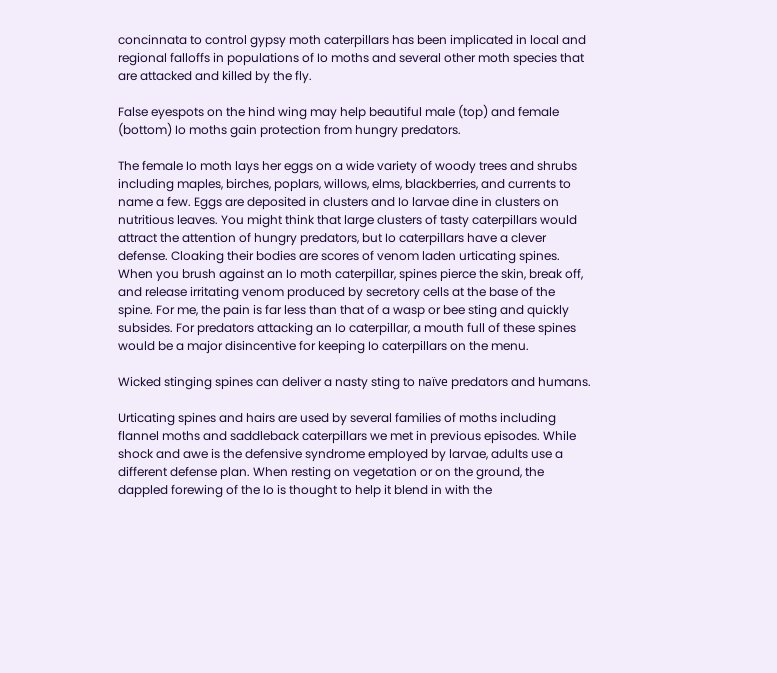concinnata to control gypsy moth caterpillars has been implicated in local and regional falloffs in populations of Io moths and several other moth species that are attacked and killed by the fly.

False eyespots on the hind wing may help beautiful male (top) and female (bottom) Io moths gain protection from hungry predators.

The female Io moth lays her eggs on a wide variety of woody trees and shrubs including maples, birches, poplars, willows, elms, blackberries, and currents to name a few. Eggs are deposited in clusters and Io larvae dine in clusters on nutritious leaves. You might think that large clusters of tasty caterpillars would attract the attention of hungry predators, but Io caterpillars have a clever defense. Cloaking their bodies are scores of venom laden urticating spines. When you brush against an Io moth caterpillar, spines pierce the skin, break off, and release irritating venom produced by secretory cells at the base of the spine. For me, the pain is far less than that of a wasp or bee sting and quickly subsides. For predators attacking an Io caterpillar, a mouth full of these spines would be a major disincentive for keeping Io caterpillars on the menu.

Wicked stinging spines can deliver a nasty sting to naïve predators and humans.

Urticating spines and hairs are used by several families of moths including flannel moths and saddleback caterpillars we met in previous episodes. While shock and awe is the defensive syndrome employed by larvae, adults use a different defense plan. When resting on vegetation or on the ground, the dappled forewing of the Io is thought to help it blend in with the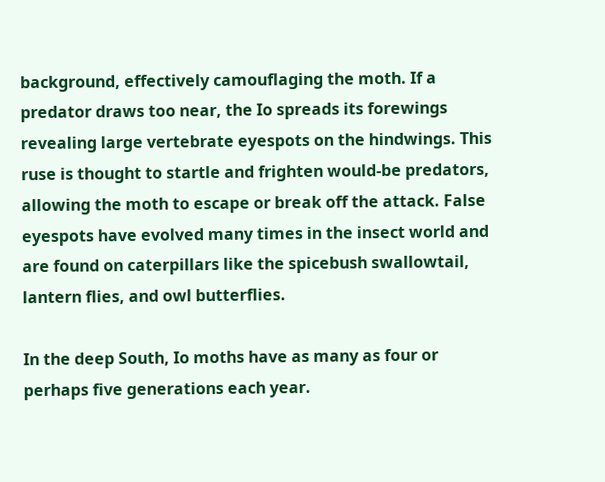background, effectively camouflaging the moth. If a predator draws too near, the Io spreads its forewings revealing large vertebrate eyespots on the hindwings. This ruse is thought to startle and frighten would-be predators, allowing the moth to escape or break off the attack. False eyespots have evolved many times in the insect world and are found on caterpillars like the spicebush swallowtail, lantern flies, and owl butterflies.

In the deep South, Io moths have as many as four or perhaps five generations each year.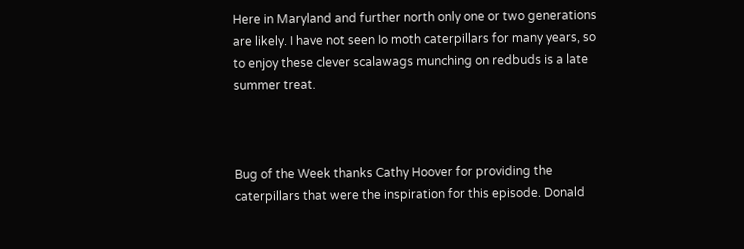Here in Maryland and further north only one or two generations are likely. I have not seen Io moth caterpillars for many years, so to enjoy these clever scalawags munching on redbuds is a late summer treat.



Bug of the Week thanks Cathy Hoover for providing the caterpillars that were the inspiration for this episode. Donald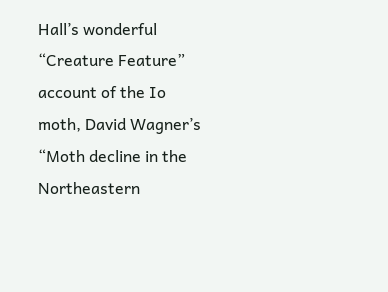Hall’s wonderful “Creature Feature” account of the Io moth, David Wagner’s “Moth decline in the Northeastern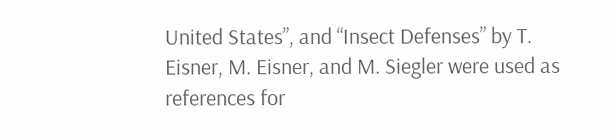United States”, and “Insect Defenses” by T. Eisner, M. Eisner, and M. Siegler were used as references for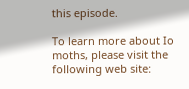this episode.

To learn more about Io moths, please visit the following web site: